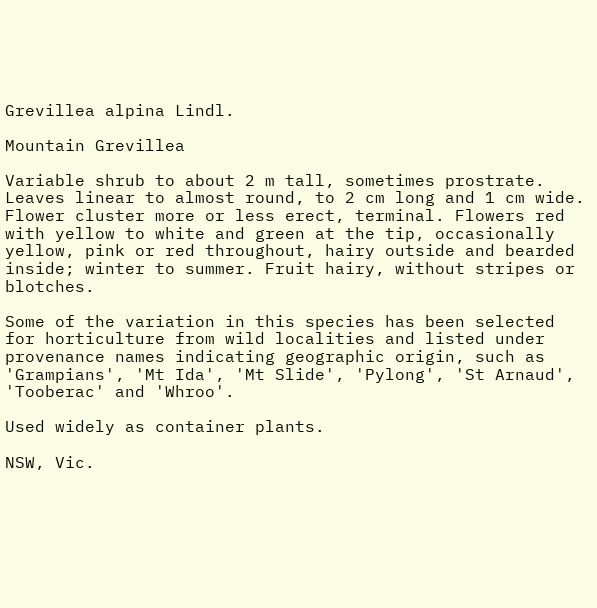Grevillea alpina Lindl.

Mountain Grevillea

Variable shrub to about 2 m tall, sometimes prostrate. Leaves linear to almost round, to 2 cm long and 1 cm wide. Flower cluster more or less erect, terminal. Flowers red with yellow to white and green at the tip, occasionally yellow, pink or red throughout, hairy outside and bearded inside; winter to summer. Fruit hairy, without stripes or blotches.

Some of the variation in this species has been selected for horticulture from wild localities and listed under provenance names indicating geographic origin, such as 'Grampians', 'Mt Ida', 'Mt Slide', 'Pylong', 'St Arnaud', 'Tooberac' and 'Whroo'.

Used widely as container plants.

NSW, Vic.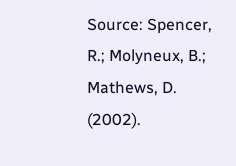Source: Spencer, R.; Molyneux, B.; Mathews, D. (2002).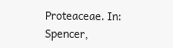Proteaceae. In: Spencer,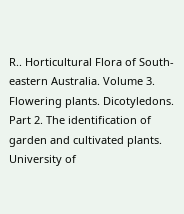R.. Horticultural Flora of South-eastern Australia. Volume 3. Flowering plants. Dicotyledons. Part 2. The identification of garden and cultivated plants. University of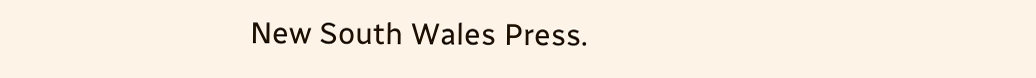New South Wales Press.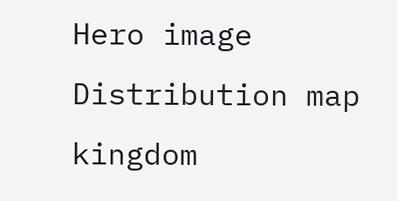Hero image
Distribution map
kingdom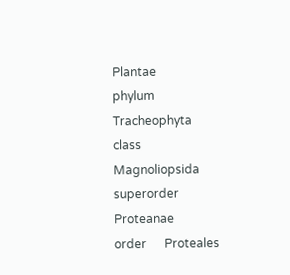Plantae
phylum   Tracheophyta
class    Magnoliopsida
superorder     Proteanae
order      Proteales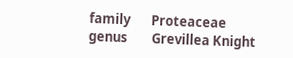family       Proteaceae
genus        Grevillea Knight